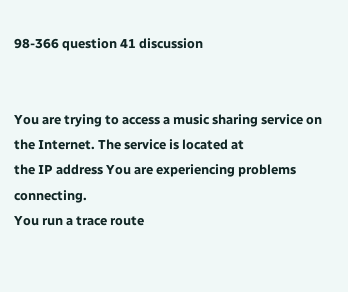98-366 question 41 discussion


You are trying to access a music sharing service on the Internet. The service is located at
the IP address You are experiencing problems connecting.
You run a trace route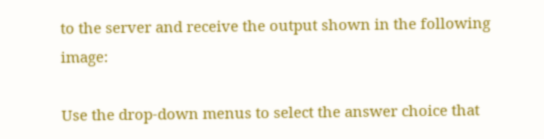to the server and receive the output shown in the following image:

Use the drop-down menus to select the answer choice that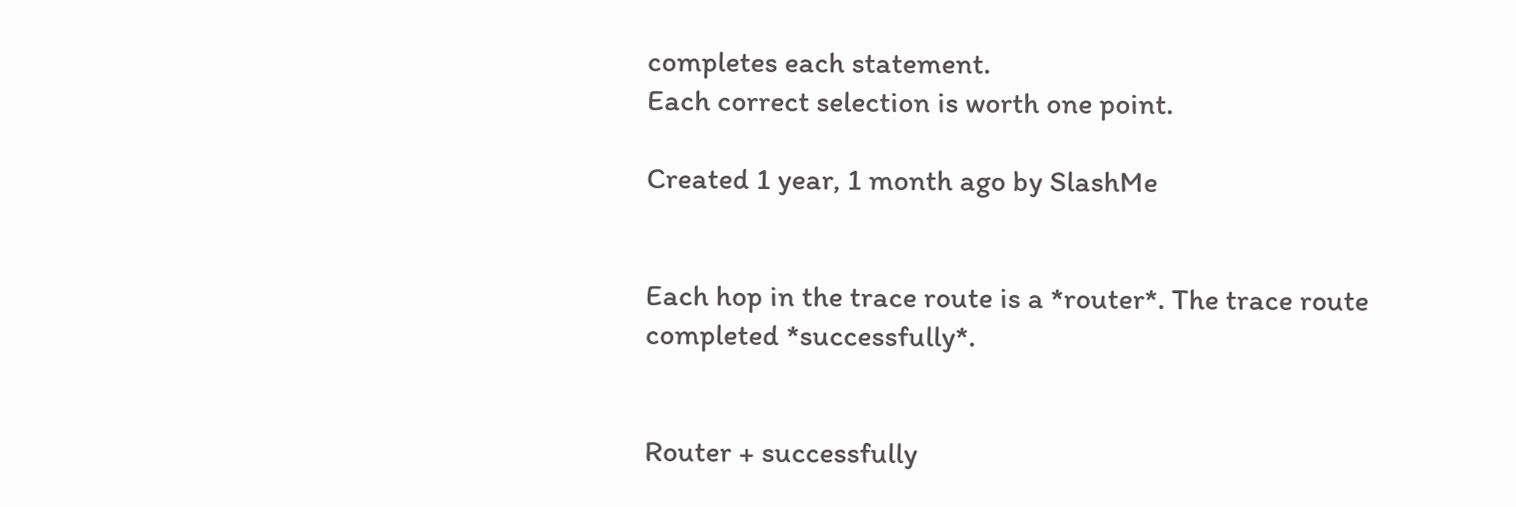completes each statement.
Each correct selection is worth one point.

Created 1 year, 1 month ago by SlashMe


Each hop in the trace route is a *router*. The trace route completed *successfully*.


Router + successfully